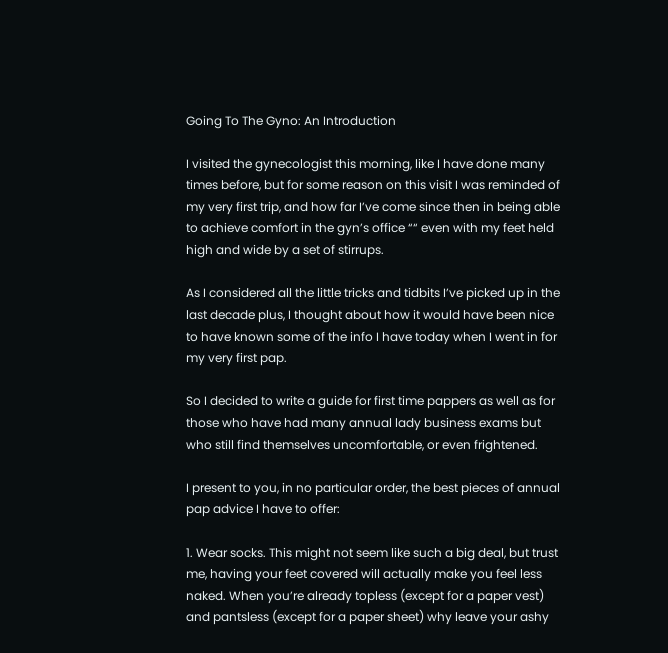Going To The Gyno: An Introduction

I visited the gynecologist this morning, like I have done many times before, but for some reason on this visit I was reminded of my very first trip, and how far I’ve come since then in being able to achieve comfort in the gyn’s office ““ even with my feet held high and wide by a set of stirrups.

As I considered all the little tricks and tidbits I’ve picked up in the last decade plus, I thought about how it would have been nice to have known some of the info I have today when I went in for my very first pap.

So I decided to write a guide for first time pappers as well as for those who have had many annual lady business exams but who still find themselves uncomfortable, or even frightened.

I present to you, in no particular order, the best pieces of annual pap advice I have to offer:

1. Wear socks. This might not seem like such a big deal, but trust me, having your feet covered will actually make you feel less naked. When you’re already topless (except for a paper vest) and pantsless (except for a paper sheet) why leave your ashy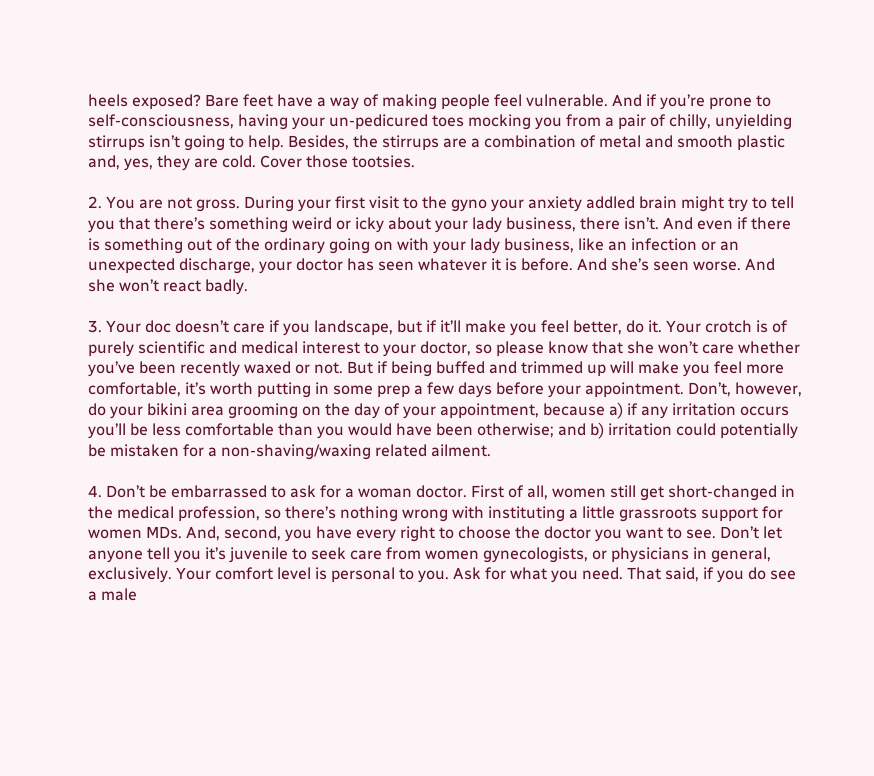heels exposed? Bare feet have a way of making people feel vulnerable. And if you’re prone to self-consciousness, having your un-pedicured toes mocking you from a pair of chilly, unyielding stirrups isn’t going to help. Besides, the stirrups are a combination of metal and smooth plastic and, yes, they are cold. Cover those tootsies.

2. You are not gross. During your first visit to the gyno your anxiety addled brain might try to tell you that there’s something weird or icky about your lady business, there isn’t. And even if there is something out of the ordinary going on with your lady business, like an infection or an unexpected discharge, your doctor has seen whatever it is before. And she’s seen worse. And she won’t react badly.

3. Your doc doesn’t care if you landscape, but if it’ll make you feel better, do it. Your crotch is of purely scientific and medical interest to your doctor, so please know that she won’t care whether you’ve been recently waxed or not. But if being buffed and trimmed up will make you feel more comfortable, it’s worth putting in some prep a few days before your appointment. Don’t, however, do your bikini area grooming on the day of your appointment, because a) if any irritation occurs you’ll be less comfortable than you would have been otherwise; and b) irritation could potentially be mistaken for a non-shaving/waxing related ailment.

4. Don’t be embarrassed to ask for a woman doctor. First of all, women still get short-changed in the medical profession, so there’s nothing wrong with instituting a little grassroots support for women MDs. And, second, you have every right to choose the doctor you want to see. Don’t let anyone tell you it’s juvenile to seek care from women gynecologists, or physicians in general, exclusively. Your comfort level is personal to you. Ask for what you need. That said, if you do see a male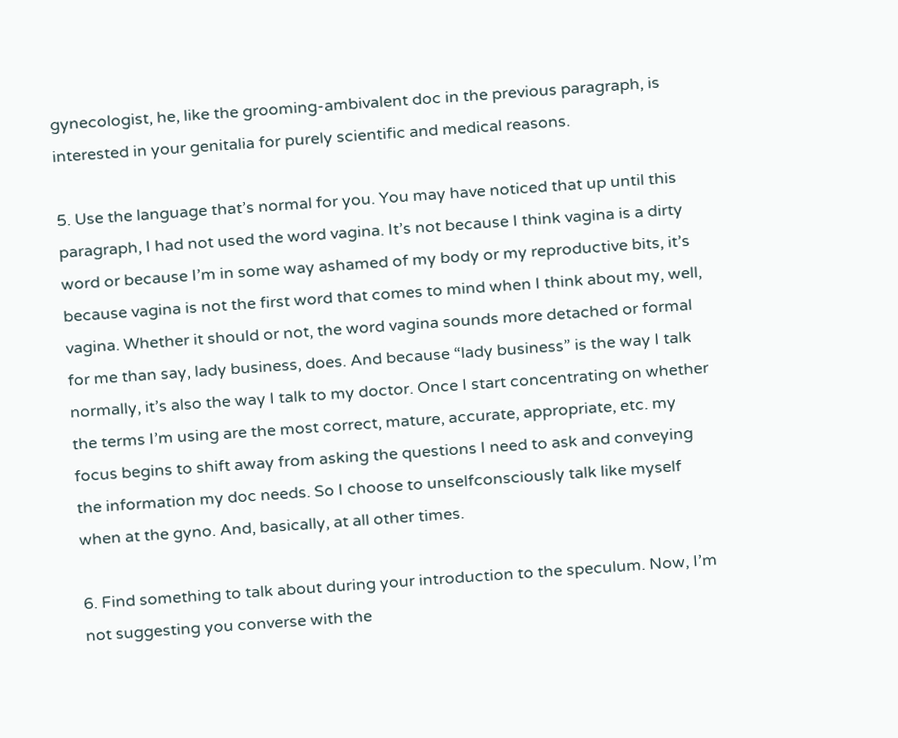gynecologist, he, like the grooming-ambivalent doc in the previous paragraph, is interested in your genitalia for purely scientific and medical reasons.

5. Use the language that’s normal for you. You may have noticed that up until this paragraph, I had not used the word vagina. It’s not because I think vagina is a dirty word or because I’m in some way ashamed of my body or my reproductive bits, it’s because vagina is not the first word that comes to mind when I think about my, well, vagina. Whether it should or not, the word vagina sounds more detached or formal for me than say, lady business, does. And because “lady business” is the way I talk normally, it’s also the way I talk to my doctor. Once I start concentrating on whether the terms I’m using are the most correct, mature, accurate, appropriate, etc. my focus begins to shift away from asking the questions I need to ask and conveying the information my doc needs. So I choose to unselfconsciously talk like myself when at the gyno. And, basically, at all other times.

6. Find something to talk about during your introduction to the speculum. Now, I’m not suggesting you converse with the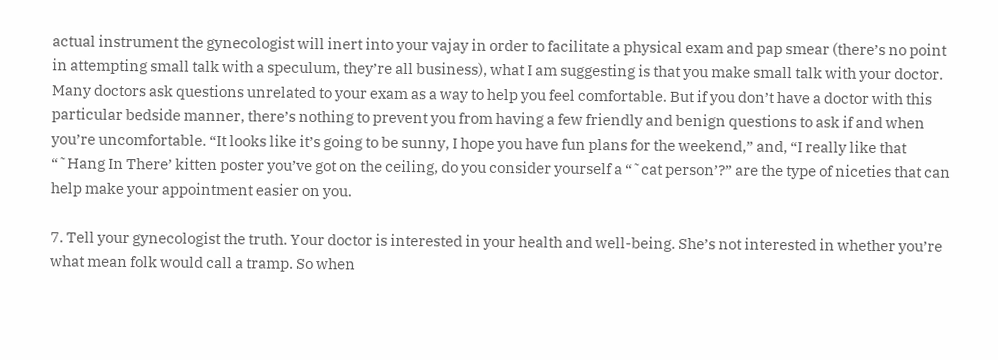actual instrument the gynecologist will inert into your vajay in order to facilitate a physical exam and pap smear (there’s no point in attempting small talk with a speculum, they’re all business), what I am suggesting is that you make small talk with your doctor. Many doctors ask questions unrelated to your exam as a way to help you feel comfortable. But if you don’t have a doctor with this particular bedside manner, there’s nothing to prevent you from having a few friendly and benign questions to ask if and when you’re uncomfortable. “It looks like it’s going to be sunny, I hope you have fun plans for the weekend,” and, “I really like that “˜Hang In There’ kitten poster you’ve got on the ceiling, do you consider yourself a “˜cat person’?” are the type of niceties that can help make your appointment easier on you.

7. Tell your gynecologist the truth. Your doctor is interested in your health and well-being. She’s not interested in whether you’re what mean folk would call a tramp. So when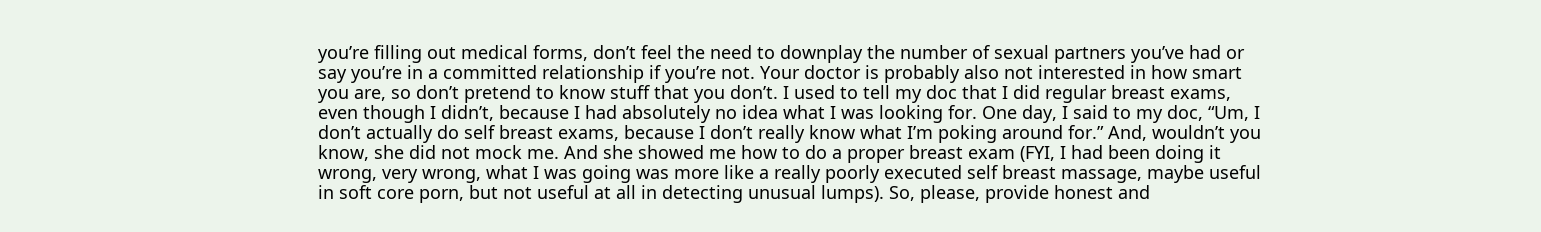you’re filling out medical forms, don’t feel the need to downplay the number of sexual partners you’ve had or say you’re in a committed relationship if you’re not. Your doctor is probably also not interested in how smart you are, so don’t pretend to know stuff that you don’t. I used to tell my doc that I did regular breast exams, even though I didn’t, because I had absolutely no idea what I was looking for. One day, I said to my doc, “Um, I don’t actually do self breast exams, because I don’t really know what I’m poking around for.” And, wouldn’t you know, she did not mock me. And she showed me how to do a proper breast exam (FYI, I had been doing it wrong, very wrong, what I was going was more like a really poorly executed self breast massage, maybe useful in soft core porn, but not useful at all in detecting unusual lumps). So, please, provide honest and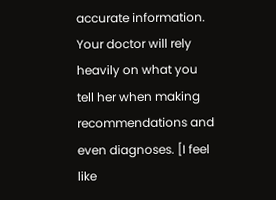accurate information. Your doctor will rely heavily on what you tell her when making recommendations and even diagnoses. [I feel like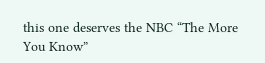this one deserves the NBC “The More You Know”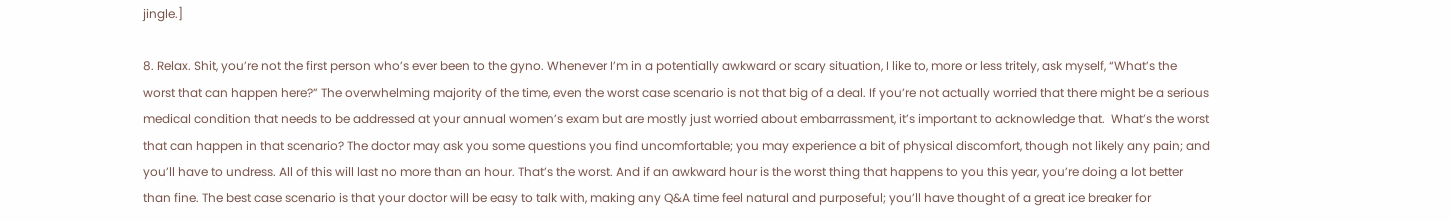jingle.]

8. Relax. Shit, you’re not the first person who’s ever been to the gyno. Whenever I’m in a potentially awkward or scary situation, I like to, more or less tritely, ask myself, “What’s the worst that can happen here?” The overwhelming majority of the time, even the worst case scenario is not that big of a deal. If you’re not actually worried that there might be a serious medical condition that needs to be addressed at your annual women’s exam but are mostly just worried about embarrassment, it’s important to acknowledge that.  What’s the worst that can happen in that scenario? The doctor may ask you some questions you find uncomfortable; you may experience a bit of physical discomfort, though not likely any pain; and you’ll have to undress. All of this will last no more than an hour. That’s the worst. And if an awkward hour is the worst thing that happens to you this year, you’re doing a lot better than fine. The best case scenario is that your doctor will be easy to talk with, making any Q&A time feel natural and purposeful; you’ll have thought of a great ice breaker for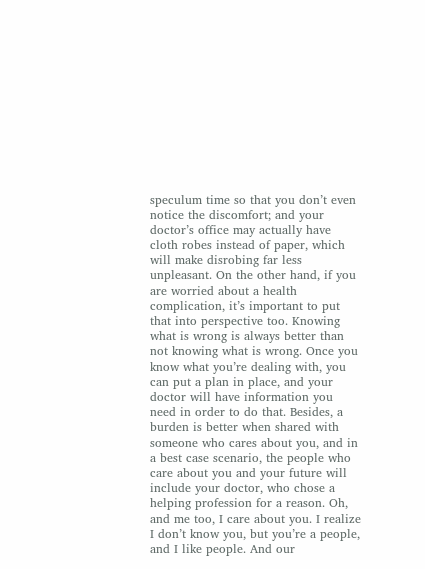speculum time so that you don’t even notice the discomfort; and your doctor’s office may actually have cloth robes instead of paper, which will make disrobing far less unpleasant. On the other hand, if you are worried about a health complication, it’s important to put that into perspective too. Knowing what is wrong is always better than not knowing what is wrong. Once you know what you’re dealing with, you can put a plan in place, and your doctor will have information you need in order to do that. Besides, a burden is better when shared with someone who cares about you, and in a best case scenario, the people who care about you and your future will include your doctor, who chose a helping profession for a reason. Oh, and me too, I care about you. I realize I don’t know you, but you’re a people, and I like people. And our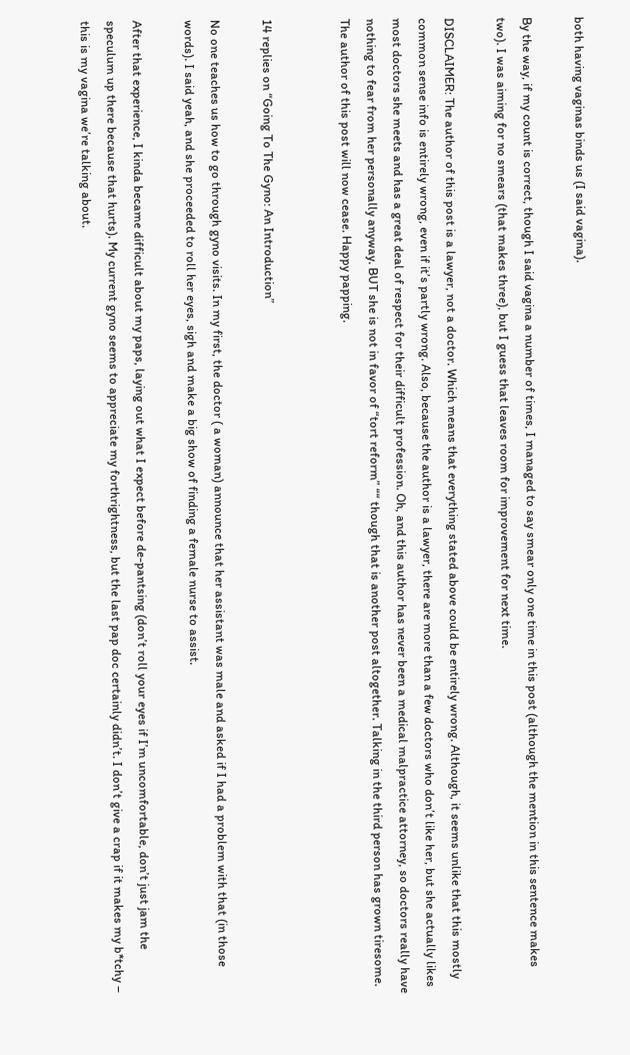both having vaginas binds us (I said vagina).

By the way, if my count is correct, though I said vagina a number of times, I managed to say smear only one time in this post (although the mention in this sentence makes two). I was aiming for no smears (that makes three), but I guess that leaves room for improvement for next time.

DISCLAIMER: The author of this post is a lawyer, not a doctor. Which means that everything stated above could be entirely wrong. Although, it seems unlike that this mostly common sense info is entirely wrong, even if it’s partly wrong. Also, because the author is a lawyer, there are more than a few doctors who don’t like her, but she actually likes most doctors she meets and has a great deal of respect for their difficult profession. Oh, and this author has never been a medical malpractice attorney, so doctors really have nothing to fear from her personally anyway. BUT she is not in favor of “tort reform” ““ though that is another post altogether. Talking in the third person has grown tiresome. The author of this post will now cease. Happy papping.


14 replies on “Going To The Gyno: An Introduction”

No one teaches us how to go through gyno visits. In my first, the doctor ( a woman) announce that her assistant was male and asked if I had a problem with that (in those words). I said yeah, and she proceeded to roll her eyes, sigh and make a big show of finding a female nurse to assist.

After that experience, I kinda became difficult about my paps, laying out what I expect before de-pantsing (don’t roll your eyes if I’m uncomfortable, don’t just jam the speculum up there because that hurts). My current gyno seems to appreciate my forthrightness, but the last pap doc certainly didn’t. I don’t give a crap if it makes my b*tchy – this is my vagina we’re talking about.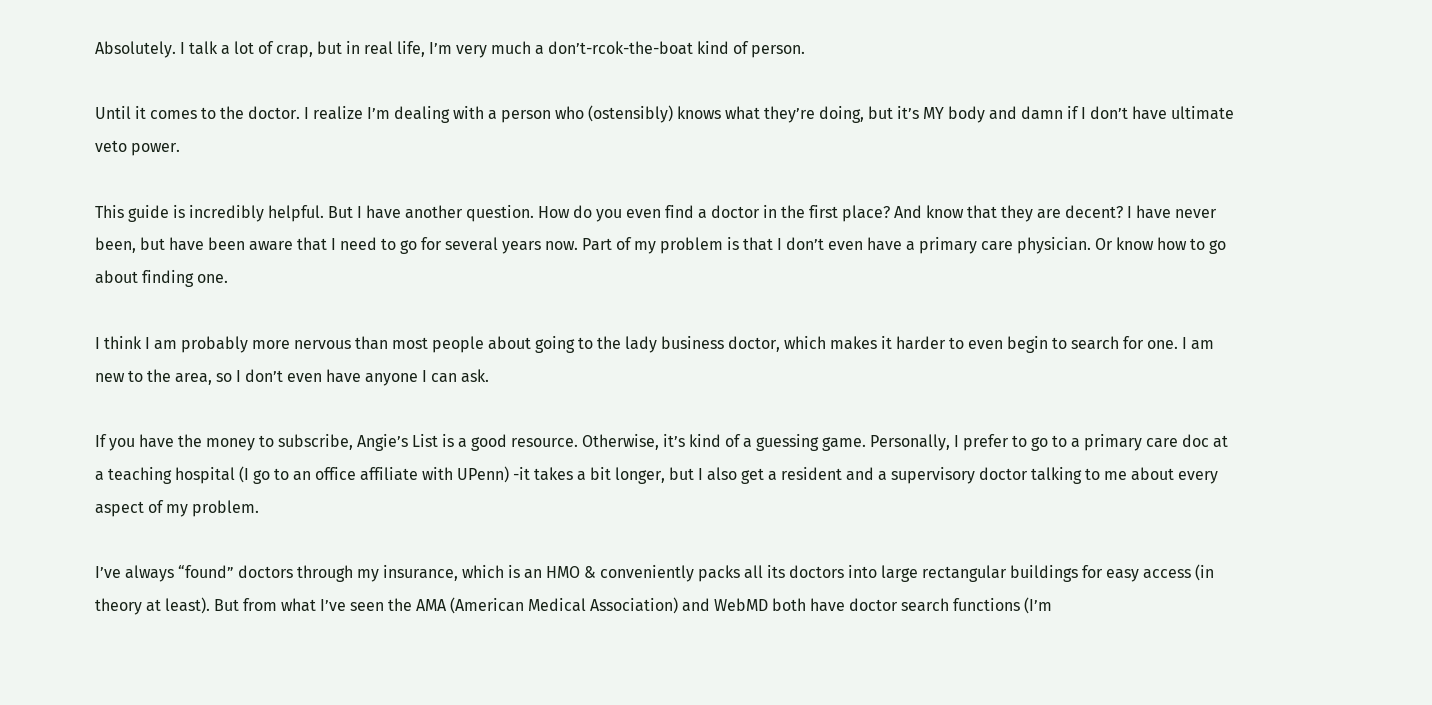Absolutely. I talk a lot of crap, but in real life, I’m very much a don’t-rcok-the-boat kind of person.

Until it comes to the doctor. I realize I’m dealing with a person who (ostensibly) knows what they’re doing, but it’s MY body and damn if I don’t have ultimate veto power.

This guide is incredibly helpful. But I have another question. How do you even find a doctor in the first place? And know that they are decent? I have never been, but have been aware that I need to go for several years now. Part of my problem is that I don’t even have a primary care physician. Or know how to go about finding one.

I think I am probably more nervous than most people about going to the lady business doctor, which makes it harder to even begin to search for one. I am new to the area, so I don’t even have anyone I can ask.

If you have the money to subscribe, Angie’s List is a good resource. Otherwise, it’s kind of a guessing game. Personally, I prefer to go to a primary care doc at a teaching hospital (I go to an office affiliate with UPenn) -it takes a bit longer, but I also get a resident and a supervisory doctor talking to me about every aspect of my problem.

I’ve always “found” doctors through my insurance, which is an HMO & conveniently packs all its doctors into large rectangular buildings for easy access (in theory at least). But from what I’ve seen the AMA (American Medical Association) and WebMD both have doctor search functions (I’m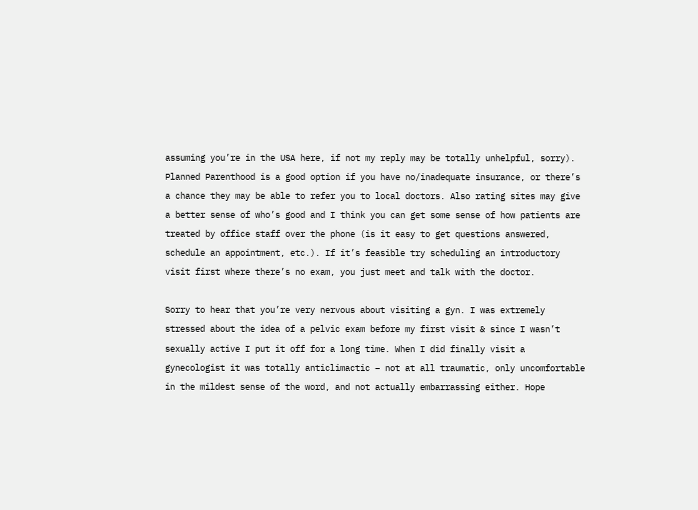assuming you’re in the USA here, if not my reply may be totally unhelpful, sorry). Planned Parenthood is a good option if you have no/inadequate insurance, or there’s a chance they may be able to refer you to local doctors. Also rating sites may give a better sense of who’s good and I think you can get some sense of how patients are treated by office staff over the phone (is it easy to get questions answered, schedule an appointment, etc.). If it’s feasible try scheduling an introductory visit first where there’s no exam, you just meet and talk with the doctor.

Sorry to hear that you’re very nervous about visiting a gyn. I was extremely stressed about the idea of a pelvic exam before my first visit & since I wasn’t sexually active I put it off for a long time. When I did finally visit a gynecologist it was totally anticlimactic – not at all traumatic, only uncomfortable in the mildest sense of the word, and not actually embarrassing either. Hope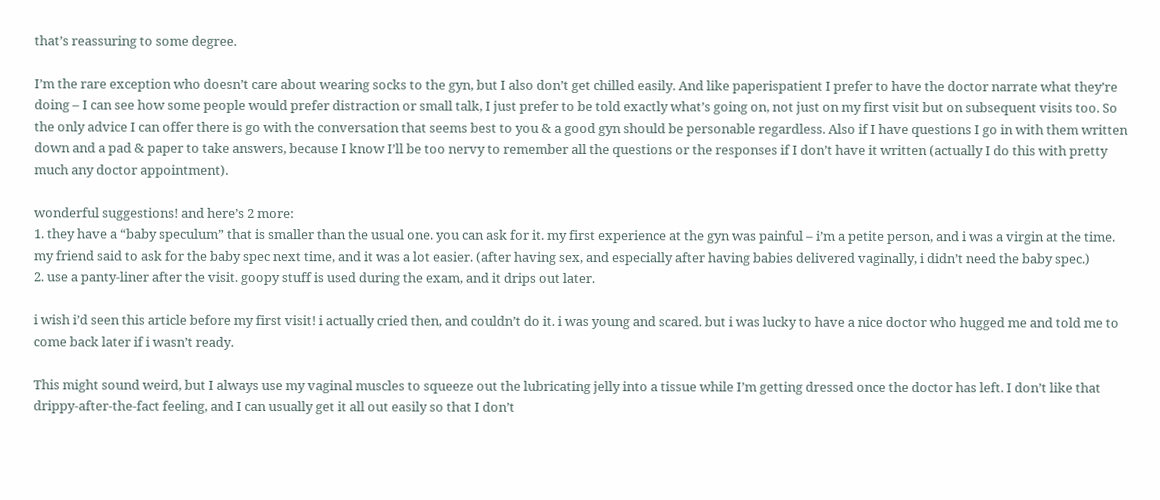that’s reassuring to some degree.

I’m the rare exception who doesn’t care about wearing socks to the gyn, but I also don’t get chilled easily. And like paperispatient I prefer to have the doctor narrate what they’re doing – I can see how some people would prefer distraction or small talk, I just prefer to be told exactly what’s going on, not just on my first visit but on subsequent visits too. So the only advice I can offer there is go with the conversation that seems best to you & a good gyn should be personable regardless. Also if I have questions I go in with them written down and a pad & paper to take answers, because I know I’ll be too nervy to remember all the questions or the responses if I don’t have it written (actually I do this with pretty much any doctor appointment).

wonderful suggestions! and here’s 2 more:
1. they have a “baby speculum” that is smaller than the usual one. you can ask for it. my first experience at the gyn was painful – i’m a petite person, and i was a virgin at the time. my friend said to ask for the baby spec next time, and it was a lot easier. (after having sex, and especially after having babies delivered vaginally, i didn’t need the baby spec.)
2. use a panty-liner after the visit. goopy stuff is used during the exam, and it drips out later.

i wish i’d seen this article before my first visit! i actually cried then, and couldn’t do it. i was young and scared. but i was lucky to have a nice doctor who hugged me and told me to come back later if i wasn’t ready.

This might sound weird, but I always use my vaginal muscles to squeeze out the lubricating jelly into a tissue while I’m getting dressed once the doctor has left. I don’t like that drippy-after-the-fact feeling, and I can usually get it all out easily so that I don’t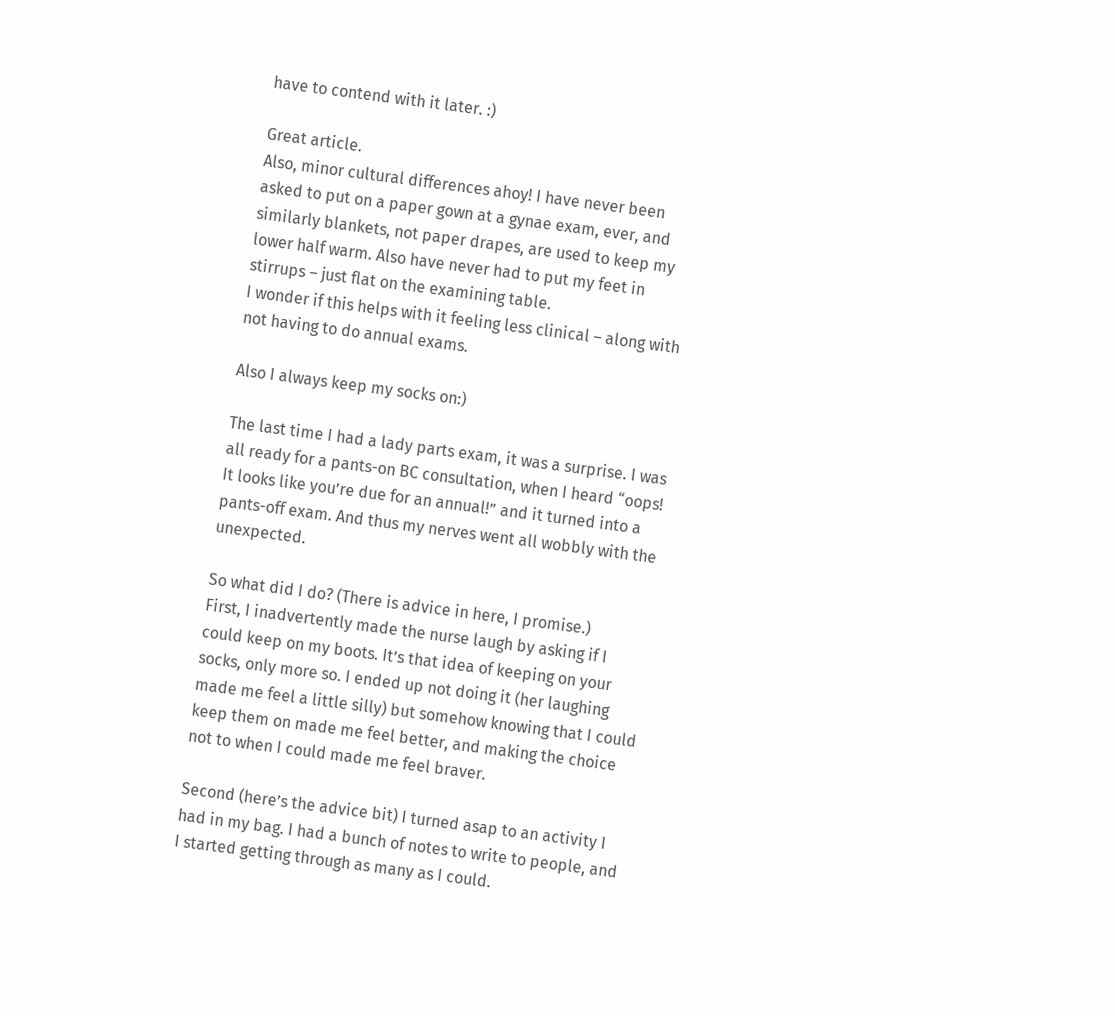have to contend with it later. :)

Great article.
Also, minor cultural differences ahoy! I have never been asked to put on a paper gown at a gynae exam, ever, and similarly blankets, not paper drapes, are used to keep my lower half warm. Also have never had to put my feet in stirrups – just flat on the examining table.
I wonder if this helps with it feeling less clinical – along with not having to do annual exams.

Also I always keep my socks on:)

The last time I had a lady parts exam, it was a surprise. I was all ready for a pants-on BC consultation, when I heard “oops! It looks like you’re due for an annual!” and it turned into a pants-off exam. And thus my nerves went all wobbly with the unexpected.

So what did I do? (There is advice in here, I promise.)
First, I inadvertently made the nurse laugh by asking if I could keep on my boots. It’s that idea of keeping on your socks, only more so. I ended up not doing it (her laughing made me feel a little silly) but somehow knowing that I could keep them on made me feel better, and making the choice not to when I could made me feel braver.

Second (here’s the advice bit) I turned asap to an activity I had in my bag. I had a bunch of notes to write to people, and I started getting through as many as I could.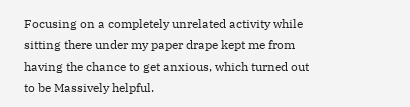Focusing on a completely unrelated activity while sitting there under my paper drape kept me from having the chance to get anxious, which turned out to be Massively helpful.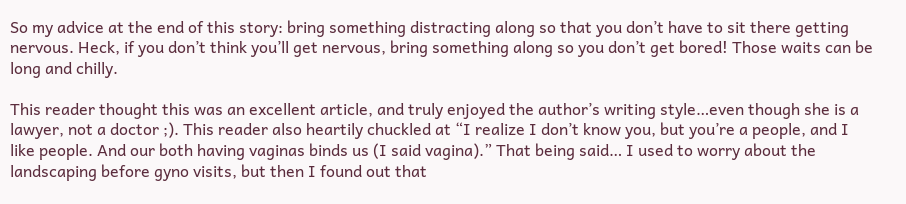So my advice at the end of this story: bring something distracting along so that you don’t have to sit there getting nervous. Heck, if you don’t think you’ll get nervous, bring something along so you don’t get bored! Those waits can be long and chilly.

This reader thought this was an excellent article, and truly enjoyed the author’s writing style…even though she is a lawyer, not a doctor ;). This reader also heartily chuckled at “I realize I don’t know you, but you’re a people, and I like people. And our both having vaginas binds us (I said vagina).” That being said… I used to worry about the landscaping before gyno visits, but then I found out that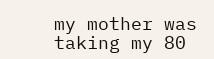my mother was taking my 80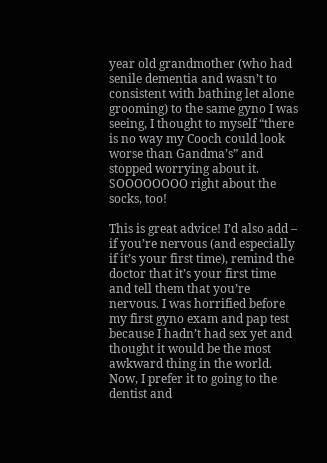year old grandmother (who had senile dementia and wasn’t to consistent with bathing let alone grooming) to the same gyno I was seeing, I thought to myself “there is no way my Cooch could look worse than Gandma’s” and stopped worrying about it.
SOOOOOOOO right about the socks, too!

This is great advice! I’d also add – if you’re nervous (and especially if it’s your first time), remind the doctor that it’s your first time and tell them that you’re nervous. I was horrified before my first gyno exam and pap test because I hadn’t had sex yet and thought it would be the most awkward thing in the world. Now, I prefer it to going to the dentist and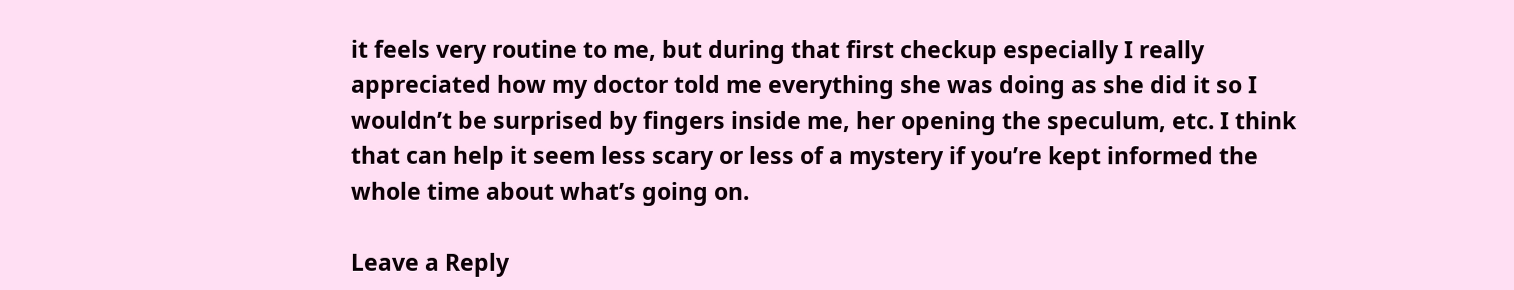it feels very routine to me, but during that first checkup especially I really appreciated how my doctor told me everything she was doing as she did it so I wouldn’t be surprised by fingers inside me, her opening the speculum, etc. I think that can help it seem less scary or less of a mystery if you’re kept informed the whole time about what’s going on.

Leave a Reply